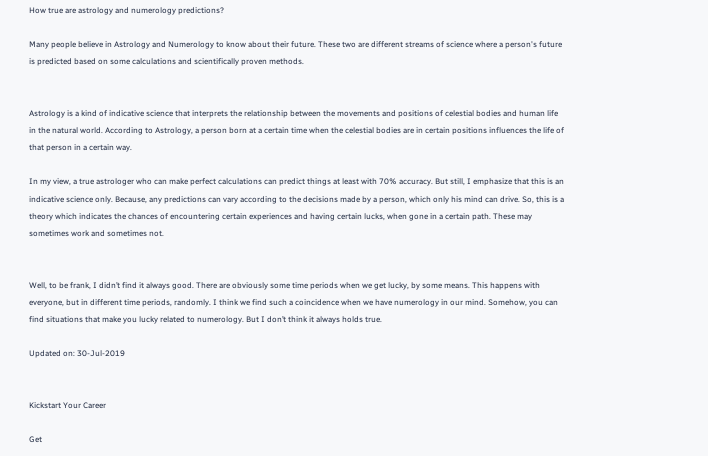How true are astrology and numerology predictions?

Many people believe in Astrology and Numerology to know about their future. These two are different streams of science where a person's future is predicted based on some calculations and scientifically proven methods.


Astrology is a kind of indicative science that interprets the relationship between the movements and positions of celestial bodies and human life in the natural world. According to Astrology, a person born at a certain time when the celestial bodies are in certain positions influences the life of that person in a certain way.

In my view, a true astrologer who can make perfect calculations can predict things at least with 70% accuracy. But still, I emphasize that this is an indicative science only. Because, any predictions can vary according to the decisions made by a person, which only his mind can drive. So, this is a theory which indicates the chances of encountering certain experiences and having certain lucks, when gone in a certain path. These may sometimes work and sometimes not.


Well, to be frank, I didn’t find it always good. There are obviously some time periods when we get lucky, by some means. This happens with everyone, but in different time periods, randomly. I think we find such a coincidence when we have numerology in our mind. Somehow, you can find situations that make you lucky related to numerology. But I don’t think it always holds true.

Updated on: 30-Jul-2019


Kickstart Your Career

Get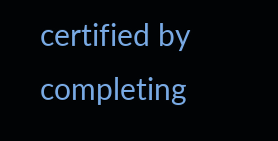certified by completing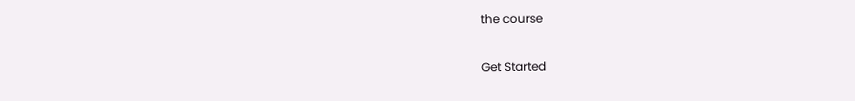the course

Get Started